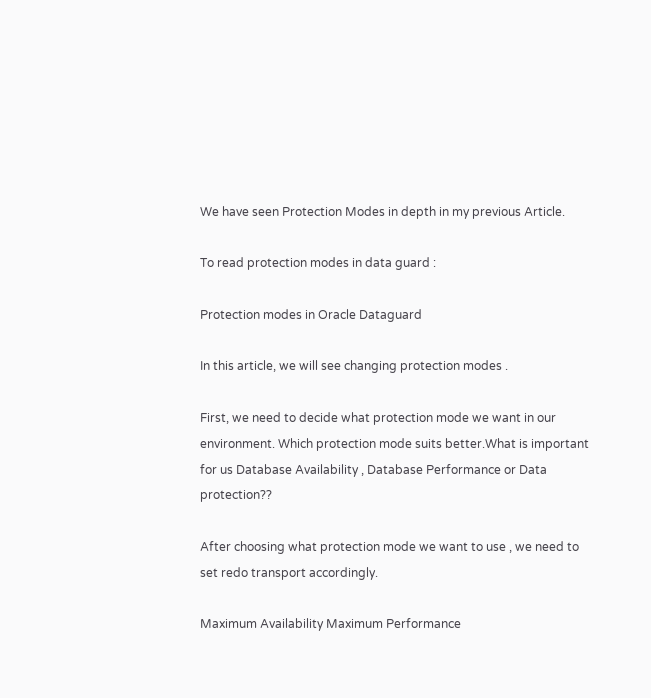We have seen Protection Modes in depth in my previous Article.

To read protection modes in data guard :

Protection modes in Oracle Dataguard

In this article, we will see changing protection modes .

First, we need to decide what protection mode we want in our environment. Which protection mode suits better.What is important for us Database Availability , Database Performance or Data protection??

After choosing what protection mode we want to use , we need to set redo transport accordingly.

Maximum Availability Maximum Performance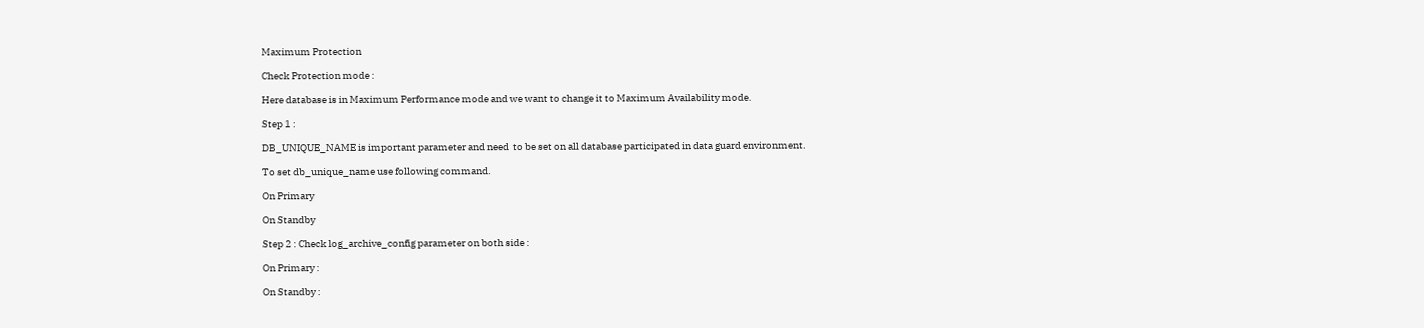Maximum Protection

Check Protection mode :

Here database is in Maximum Performance mode and we want to change it to Maximum Availability mode.

Step 1 :

DB_UNIQUE_NAME is important parameter and need  to be set on all database participated in data guard environment.

To set db_unique_name use following command.

On Primary

On Standby

Step 2 : Check log_archive_config parameter on both side :

On Primary :

On Standby :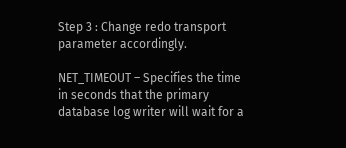Step 3 : Change redo transport parameter accordingly.

NET_TIMEOUT – Specifies the time in seconds that the primary database log writer will wait for a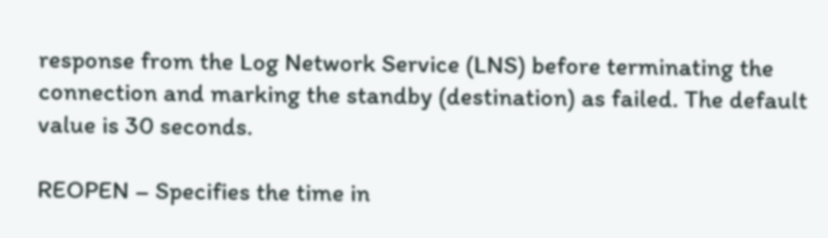response from the Log Network Service (LNS) before terminating the connection and marking the standby (destination) as failed. The default value is 30 seconds.

REOPEN – Specifies the time in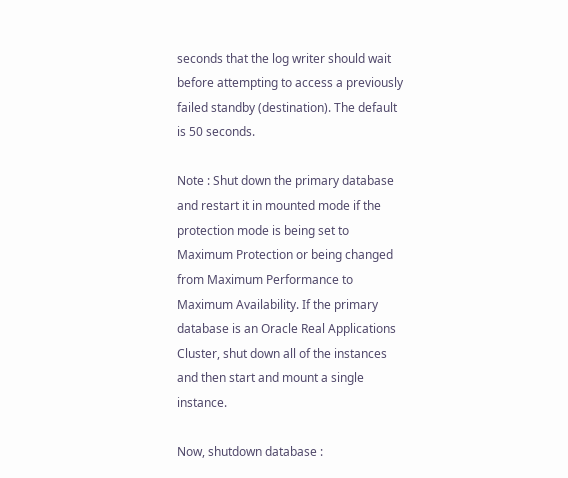seconds that the log writer should wait before attempting to access a previously failed standby (destination). The default is 50 seconds.

Note : Shut down the primary database and restart it in mounted mode if the protection mode is being set to Maximum Protection or being changed from Maximum Performance to Maximum Availability. If the primary database is an Oracle Real Applications Cluster, shut down all of the instances and then start and mount a single instance.

Now, shutdown database :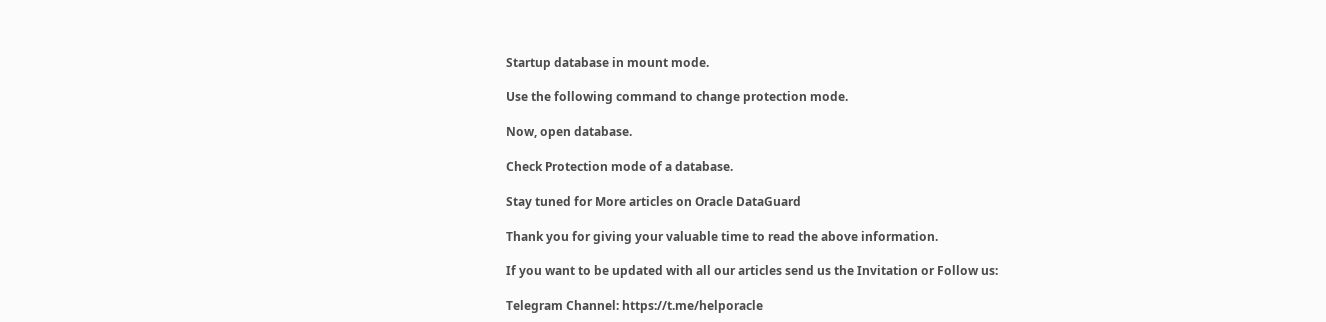Startup database in mount mode.

Use the following command to change protection mode.

Now, open database.

Check Protection mode of a database.

Stay tuned for More articles on Oracle DataGuard

Thank you for giving your valuable time to read the above information.

If you want to be updated with all our articles send us the Invitation or Follow us:

Telegram Channel: https://t.me/helporacle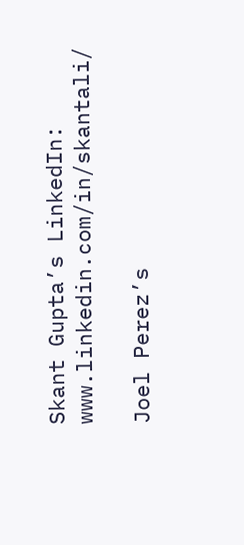Skant Gupta’s LinkedIn: www.linkedin.com/in/skantali/

Joel Perez’s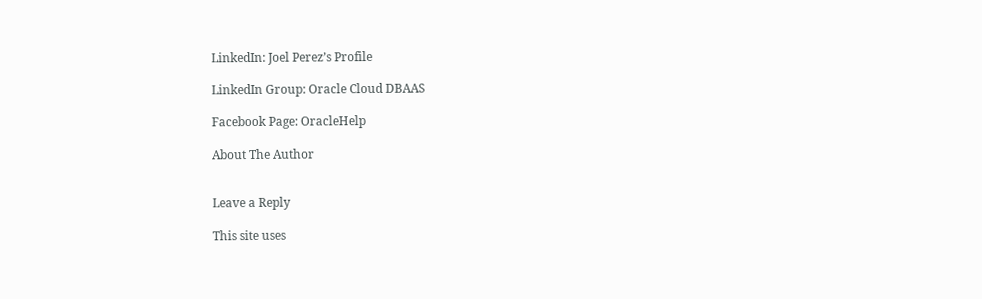LinkedIn: Joel Perez’s Profile

LinkedIn Group: Oracle Cloud DBAAS

Facebook Page: OracleHelp

About The Author


Leave a Reply

This site uses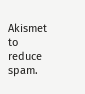Akismet to reduce spam.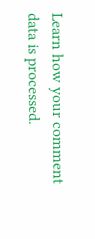Learn how your comment data is processed.